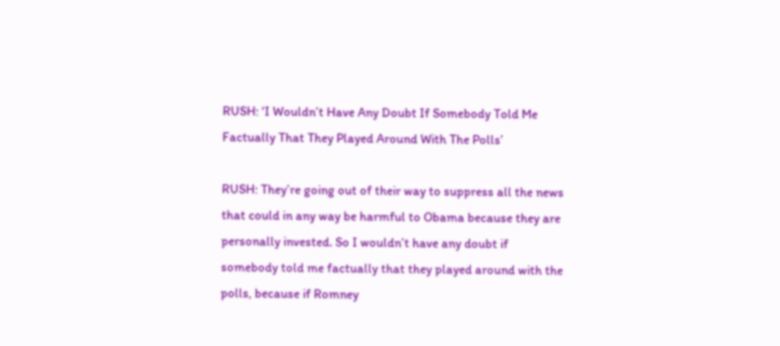RUSH: ‘I Wouldn’t Have Any Doubt If Somebody Told Me Factually That They Played Around With The Polls’

RUSH: They’re going out of their way to suppress all the news that could in any way be harmful to Obama because they are personally invested. So I wouldn’t have any doubt if somebody told me factually that they played around with the polls, because if Romney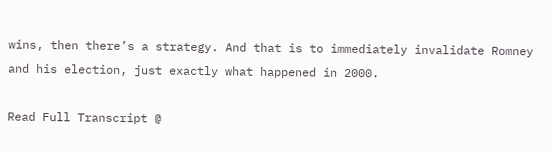wins, then there’s a strategy. And that is to immediately invalidate Romney and his election, just exactly what happened in 2000.

Read Full Transcript @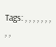Tags: , , , , , , , , ,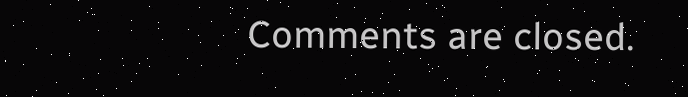Comments are closed.